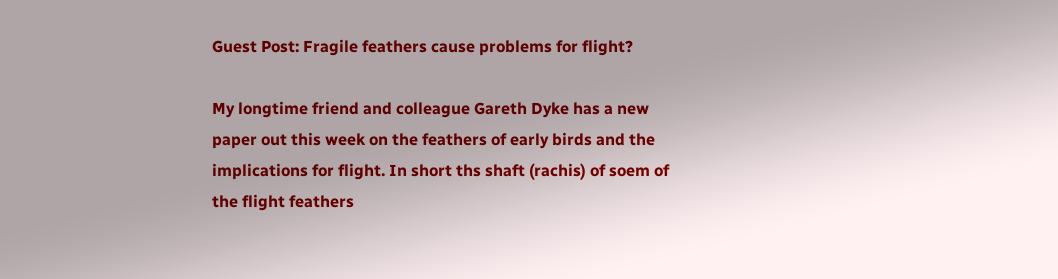Guest Post: Fragile feathers cause problems for flight?

My longtime friend and colleague Gareth Dyke has a new paper out this week on the feathers of early birds and the implications for flight. In short ths shaft (rachis) of soem of the flight feathers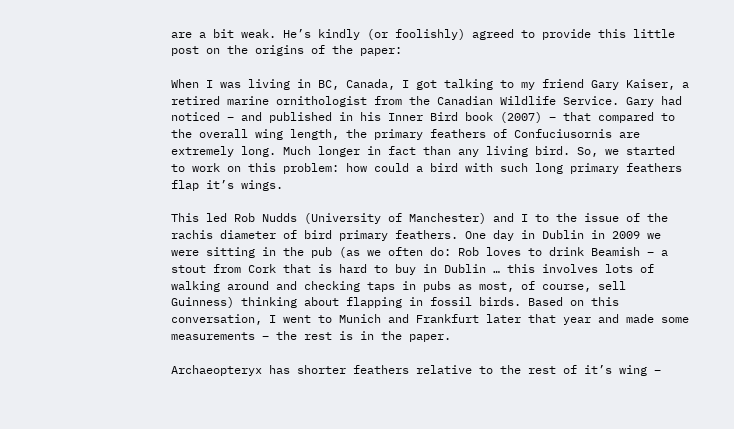are a bit weak. He’s kindly (or foolishly) agreed to provide this little post on the origins of the paper:

When I was living in BC, Canada, I got talking to my friend Gary Kaiser, a retired marine ornithologist from the Canadian Wildlife Service. Gary had noticed – and published in his Inner Bird book (2007) – that compared to the overall wing length, the primary feathers of Confuciusornis are extremely long. Much longer in fact than any living bird. So, we started to work on this problem: how could a bird with such long primary feathers flap it’s wings.

This led Rob Nudds (University of Manchester) and I to the issue of the rachis diameter of bird primary feathers. One day in Dublin in 2009 we were sitting in the pub (as we often do: Rob loves to drink Beamish – a stout from Cork that is hard to buy in Dublin … this involves lots of walking around and checking taps in pubs as most, of course, sell Guinness) thinking about flapping in fossil birds. Based on this conversation, I went to Munich and Frankfurt later that year and made some measurements – the rest is in the paper.

Archaeopteryx has shorter feathers relative to the rest of it’s wing –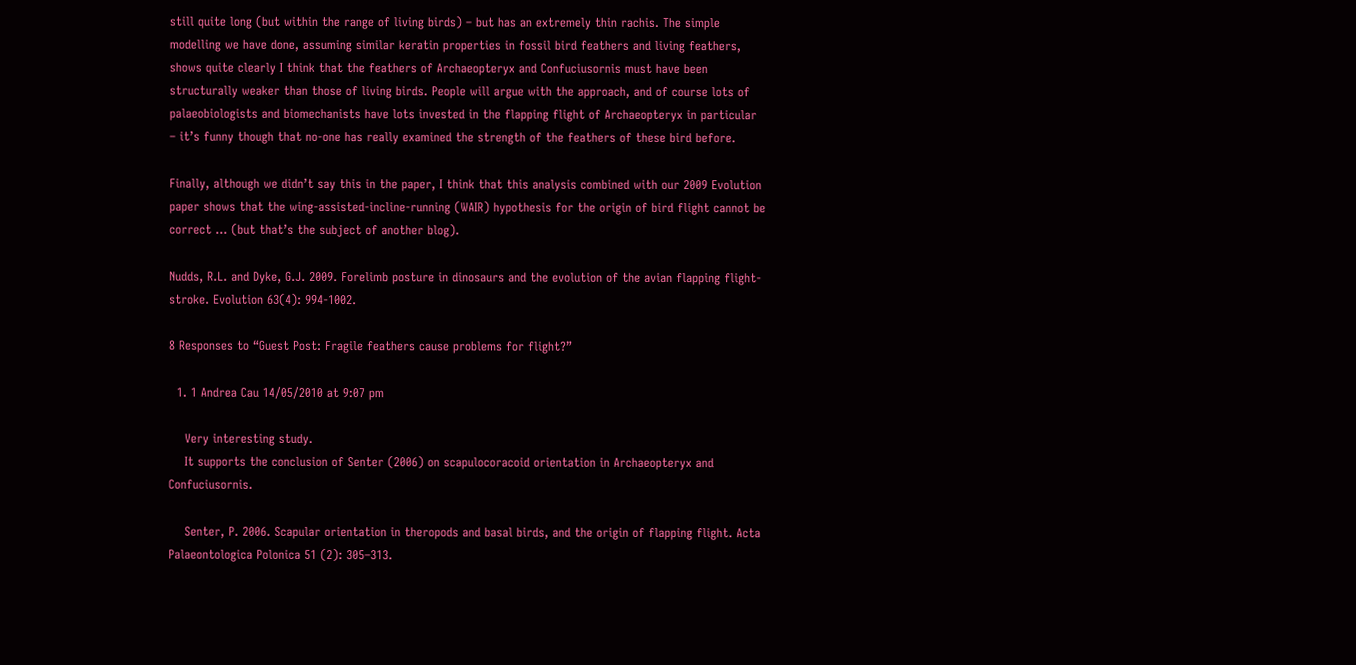still quite long (but within the range of living birds) – but has an extremely thin rachis. The simple modelling we have done, assuming similar keratin properties in fossil bird feathers and living feathers, shows quite clearly I think that the feathers of Archaeopteryx and Confuciusornis must have been structurally weaker than those of living birds. People will argue with the approach, and of course lots of palaeobiologists and biomechanists have lots invested in the flapping flight of Archaeopteryx in particular – it’s funny though that no-one has really examined the strength of the feathers of these bird before.

Finally, although we didn’t say this in the paper, I think that this analysis combined with our 2009 Evolution paper shows that the wing-assisted-incline-running (WAIR) hypothesis for the origin of bird flight cannot be correct … (but that’s the subject of another blog).

Nudds, R.L. and Dyke, G.J. 2009. Forelimb posture in dinosaurs and the evolution of the avian flapping flight-stroke. Evolution 63(4): 994-1002.

8 Responses to “Guest Post: Fragile feathers cause problems for flight?”

  1. 1 Andrea Cau 14/05/2010 at 9:07 pm

    Very interesting study.
    It supports the conclusion of Senter (2006) on scapulocoracoid orientation in Archaeopteryx and Confuciusornis.

    Senter, P. 2006. Scapular orientation in theropods and basal birds, and the origin of flapping flight. Acta Palaeontologica Polonica 51 (2): 305–313.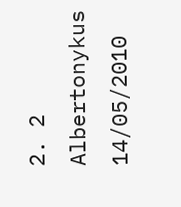2. 2 Albertonykus 14/05/2010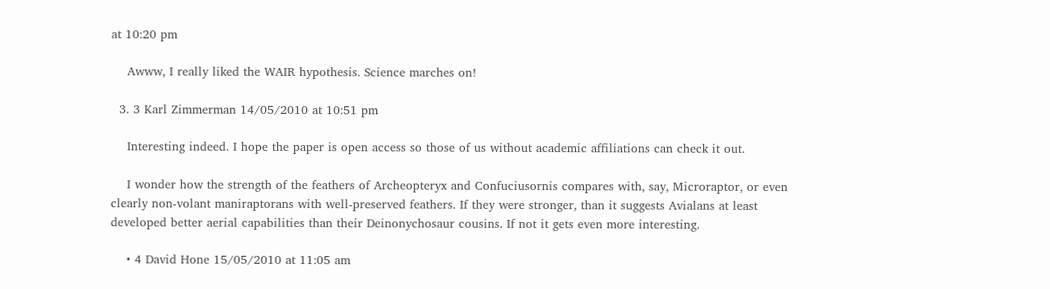at 10:20 pm

    Awww, I really liked the WAIR hypothesis. Science marches on!

  3. 3 Karl Zimmerman 14/05/2010 at 10:51 pm

    Interesting indeed. I hope the paper is open access so those of us without academic affiliations can check it out.

    I wonder how the strength of the feathers of Archeopteryx and Confuciusornis compares with, say, Microraptor, or even clearly non-volant maniraptorans with well-preserved feathers. If they were stronger, than it suggests Avialans at least developed better aerial capabilities than their Deinonychosaur cousins. If not it gets even more interesting.

    • 4 David Hone 15/05/2010 at 11:05 am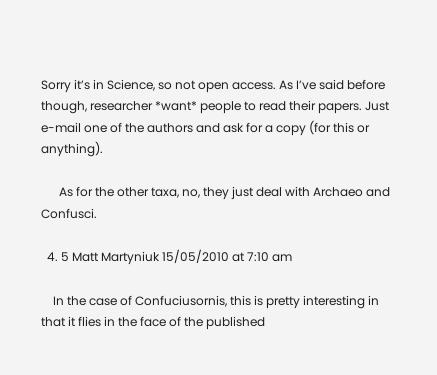Sorry it’s in Science, so not open access. As I’ve said before though, researcher *want* people to read their papers. Just e-mail one of the authors and ask for a copy (for this or anything).

      As for the other taxa, no, they just deal with Archaeo and Confusci.

  4. 5 Matt Martyniuk 15/05/2010 at 7:10 am

    In the case of Confuciusornis, this is pretty interesting in that it flies in the face of the published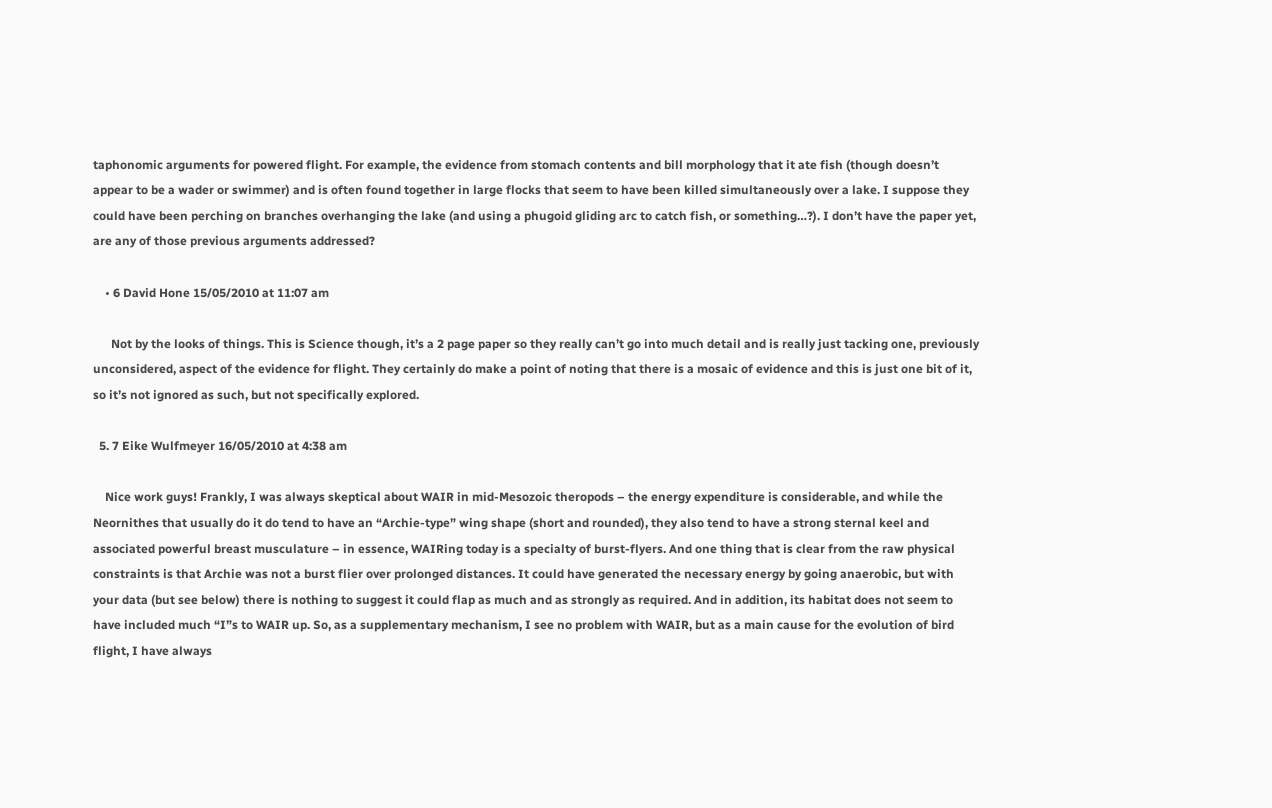taphonomic arguments for powered flight. For example, the evidence from stomach contents and bill morphology that it ate fish (though doesn’t appear to be a wader or swimmer) and is often found together in large flocks that seem to have been killed simultaneously over a lake. I suppose they could have been perching on branches overhanging the lake (and using a phugoid gliding arc to catch fish, or something…?). I don’t have the paper yet, are any of those previous arguments addressed?

    • 6 David Hone 15/05/2010 at 11:07 am

      Not by the looks of things. This is Science though, it’s a 2 page paper so they really can’t go into much detail and is really just tacking one, previously unconsidered, aspect of the evidence for flight. They certainly do make a point of noting that there is a mosaic of evidence and this is just one bit of it, so it’s not ignored as such, but not specifically explored.

  5. 7 Eike Wulfmeyer 16/05/2010 at 4:38 am

    Nice work guys! Frankly, I was always skeptical about WAIR in mid-Mesozoic theropods – the energy expenditure is considerable, and while the Neornithes that usually do it do tend to have an “Archie-type” wing shape (short and rounded), they also tend to have a strong sternal keel and associated powerful breast musculature – in essence, WAIRing today is a specialty of burst-flyers. And one thing that is clear from the raw physical constraints is that Archie was not a burst flier over prolonged distances. It could have generated the necessary energy by going anaerobic, but with your data (but see below) there is nothing to suggest it could flap as much and as strongly as required. And in addition, its habitat does not seem to have included much “I”s to WAIR up. So, as a supplementary mechanism, I see no problem with WAIR, but as a main cause for the evolution of bird flight, I have always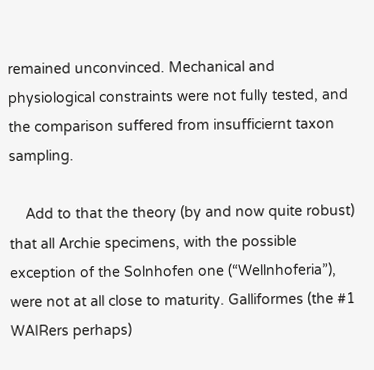remained unconvinced. Mechanical and physiological constraints were not fully tested, and the comparison suffered from insufficiernt taxon sampling.

    Add to that the theory (by and now quite robust) that all Archie specimens, with the possible exception of the Solnhofen one (“Wellnhoferia”), were not at all close to maturity. Galliformes (the #1 WAIRers perhaps)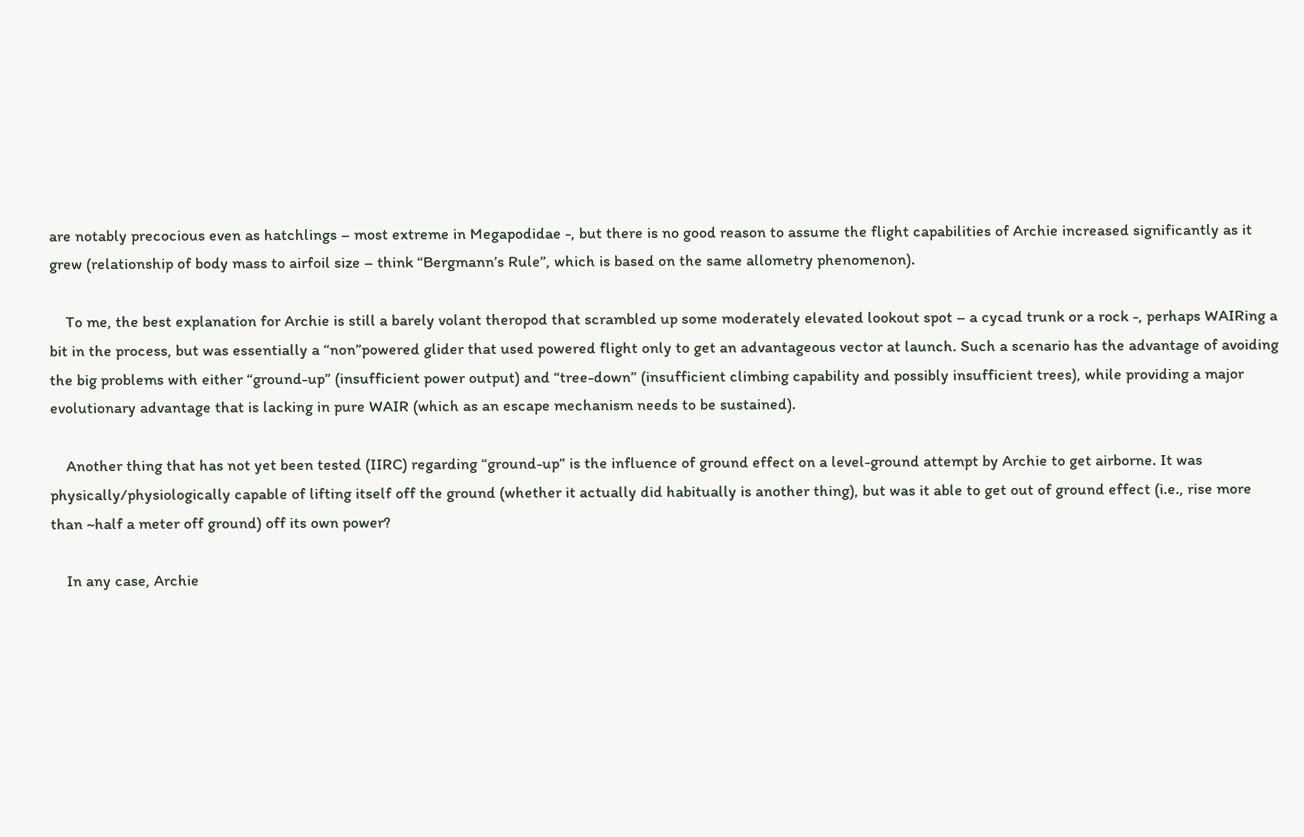are notably precocious even as hatchlings – most extreme in Megapodidae -, but there is no good reason to assume the flight capabilities of Archie increased significantly as it grew (relationship of body mass to airfoil size – think “Bergmann’s Rule”, which is based on the same allometry phenomenon).

    To me, the best explanation for Archie is still a barely volant theropod that scrambled up some moderately elevated lookout spot – a cycad trunk or a rock -, perhaps WAIRing a bit in the process, but was essentially a “non”powered glider that used powered flight only to get an advantageous vector at launch. Such a scenario has the advantage of avoiding the big problems with either “ground-up” (insufficient power output) and “tree-down” (insufficient climbing capability and possibly insufficient trees), while providing a major evolutionary advantage that is lacking in pure WAIR (which as an escape mechanism needs to be sustained).

    Another thing that has not yet been tested (IIRC) regarding “ground-up” is the influence of ground effect on a level-ground attempt by Archie to get airborne. It was physically/physiologically capable of lifting itself off the ground (whether it actually did habitually is another thing), but was it able to get out of ground effect (i.e., rise more than ~half a meter off ground) off its own power?

    In any case, Archie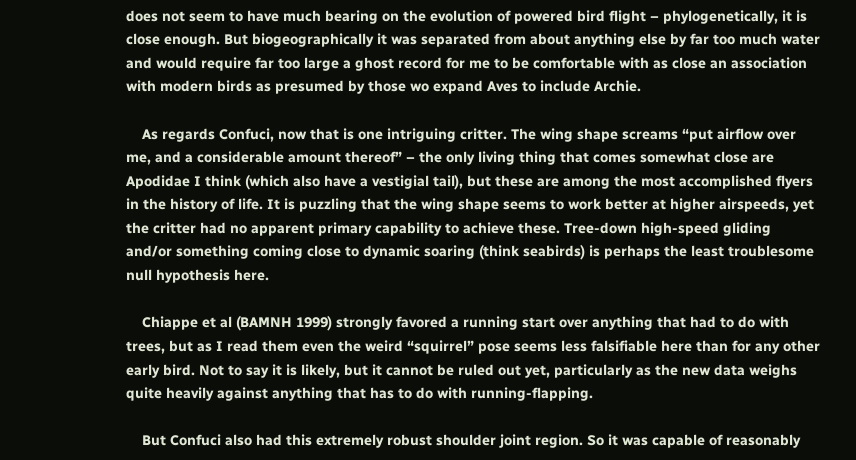does not seem to have much bearing on the evolution of powered bird flight – phylogenetically, it is close enough. But biogeographically it was separated from about anything else by far too much water and would require far too large a ghost record for me to be comfortable with as close an association with modern birds as presumed by those wo expand Aves to include Archie.

    As regards Confuci, now that is one intriguing critter. The wing shape screams “put airflow over me, and a considerable amount thereof” – the only living thing that comes somewhat close are Apodidae I think (which also have a vestigial tail), but these are among the most accomplished flyers in the history of life. It is puzzling that the wing shape seems to work better at higher airspeeds, yet the critter had no apparent primary capability to achieve these. Tree-down high-speed gliding and/or something coming close to dynamic soaring (think seabirds) is perhaps the least troublesome null hypothesis here.

    Chiappe et al (BAMNH 1999) strongly favored a running start over anything that had to do with trees, but as I read them even the weird “squirrel” pose seems less falsifiable here than for any other early bird. Not to say it is likely, but it cannot be ruled out yet, particularly as the new data weighs quite heavily against anything that has to do with running-flapping.

    But Confuci also had this extremely robust shoulder joint region. So it was capable of reasonably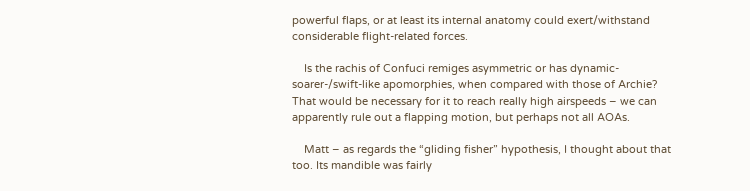powerful flaps, or at least its internal anatomy could exert/withstand considerable flight-related forces.

    Is the rachis of Confuci remiges asymmetric or has dynamic-soarer-/swift-like apomorphies, when compared with those of Archie? That would be necessary for it to reach really high airspeeds – we can apparently rule out a flapping motion, but perhaps not all AOAs.

    Matt – as regards the “gliding fisher” hypothesis, I thought about that too. Its mandible was fairly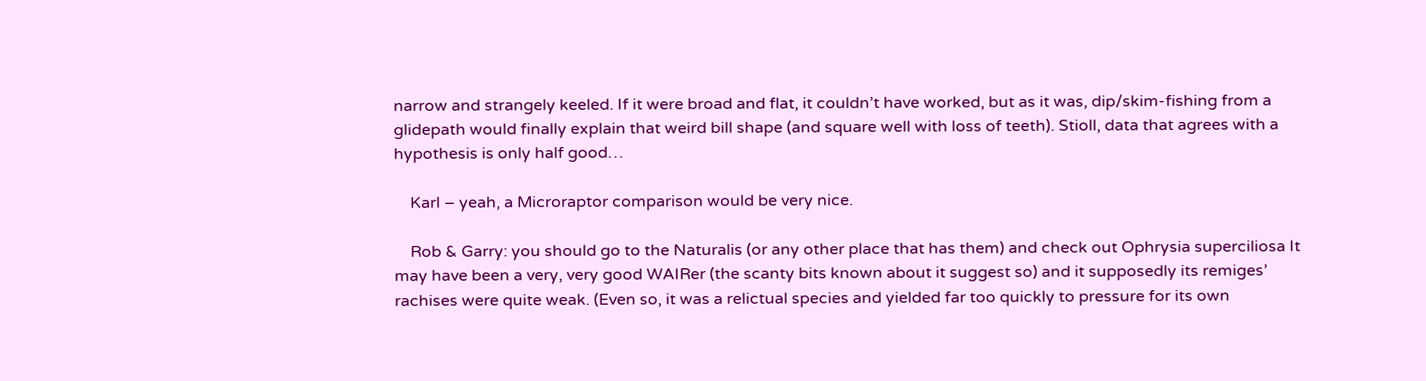narrow and strangely keeled. If it were broad and flat, it couldn’t have worked, but as it was, dip/skim-fishing from a glidepath would finally explain that weird bill shape (and square well with loss of teeth). Stioll, data that agrees with a hypothesis is only half good…

    Karl – yeah, a Microraptor comparison would be very nice.

    Rob & Garry: you should go to the Naturalis (or any other place that has them) and check out Ophrysia superciliosa It may have been a very, very good WAIRer (the scanty bits known about it suggest so) and it supposedly its remiges’ rachises were quite weak. (Even so, it was a relictual species and yielded far too quickly to pressure for its own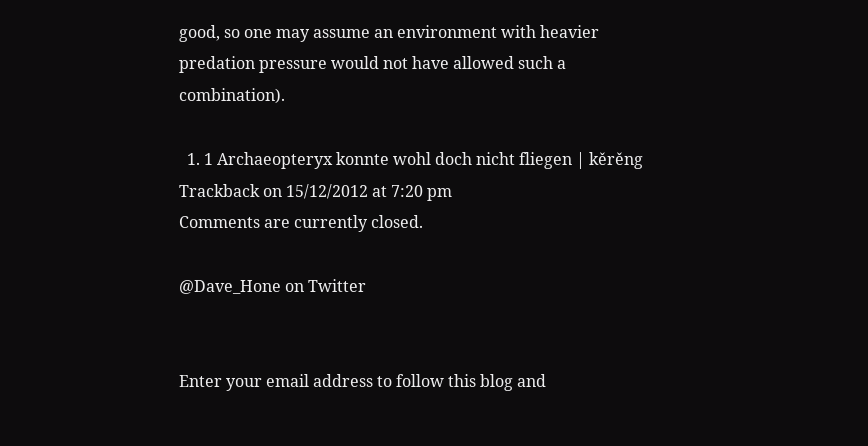good, so one may assume an environment with heavier predation pressure would not have allowed such a combination).

  1. 1 Archaeopteryx konnte wohl doch nicht fliegen | kěrěng Trackback on 15/12/2012 at 7:20 pm
Comments are currently closed.

@Dave_Hone on Twitter


Enter your email address to follow this blog and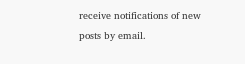receive notifications of new posts by email.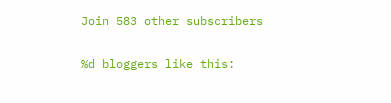Join 583 other subscribers

%d bloggers like this: